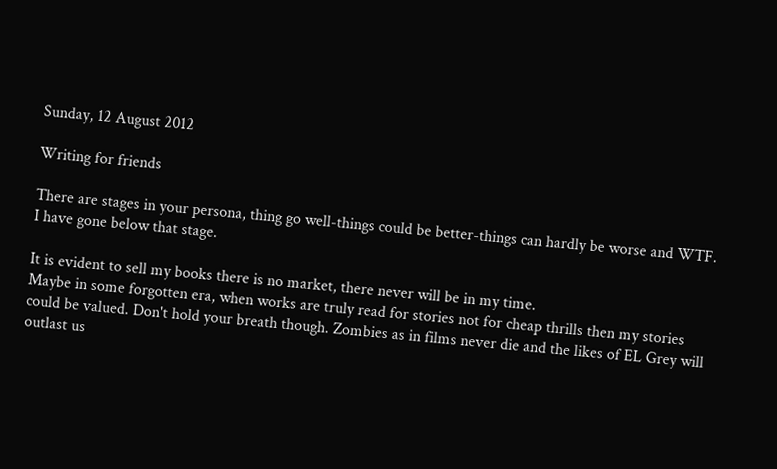Sunday, 12 August 2012

Writing for friends

There are stages in your persona, thing go well-things could be better-things can hardly be worse and WTF.
I have gone below that stage.

It is evident to sell my books there is no market, there never will be in my time.
Maybe in some forgotten era, when works are truly read for stories not for cheap thrills then my stories could be valued. Don't hold your breath though. Zombies as in films never die and the likes of EL Grey will outlast us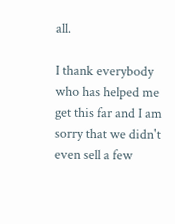all.

I thank everybody who has helped me get this far and I am sorry that we didn't even sell a few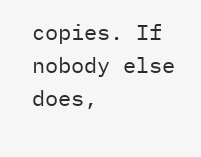copies. If nobody else does,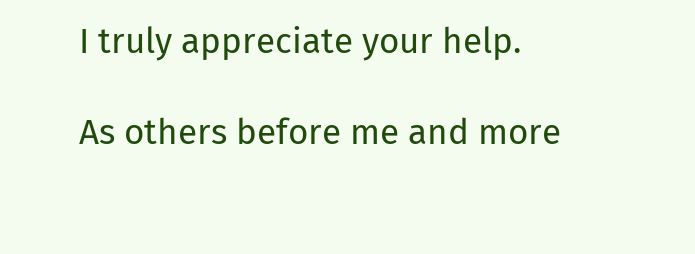I truly appreciate your help.

As others before me and more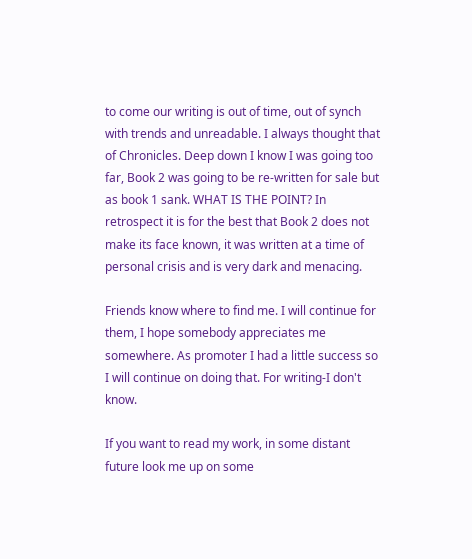to come our writing is out of time, out of synch with trends and unreadable. I always thought that of Chronicles. Deep down I know I was going too far, Book 2 was going to be re-written for sale but as book 1 sank. WHAT IS THE POINT? In retrospect it is for the best that Book 2 does not make its face known, it was written at a time of personal crisis and is very dark and menacing.

Friends know where to find me. I will continue for them, I hope somebody appreciates me somewhere. As promoter I had a little success so I will continue on doing that. For writing-I don't know.

If you want to read my work, in some distant future look me up on some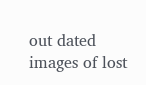out dated images of lost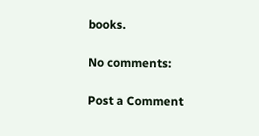books.

No comments:

Post a Comment